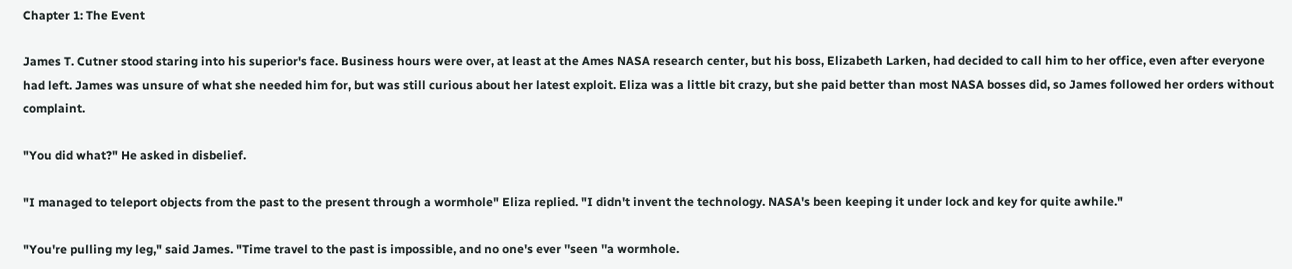Chapter 1: The Event

James T. Cutner stood staring into his superior's face. Business hours were over, at least at the Ames NASA research center, but his boss, Elizabeth Larken, had decided to call him to her office, even after everyone had left. James was unsure of what she needed him for, but was still curious about her latest exploit. Eliza was a little bit crazy, but she paid better than most NASA bosses did, so James followed her orders without complaint.

"You did what?" He asked in disbelief.

"I managed to teleport objects from the past to the present through a wormhole" Eliza replied. "I didn't invent the technology. NASA's been keeping it under lock and key for quite awhile."

"You're pulling my leg," said James. "Time travel to the past is impossible, and no one's ever ''seen ''a wormhole.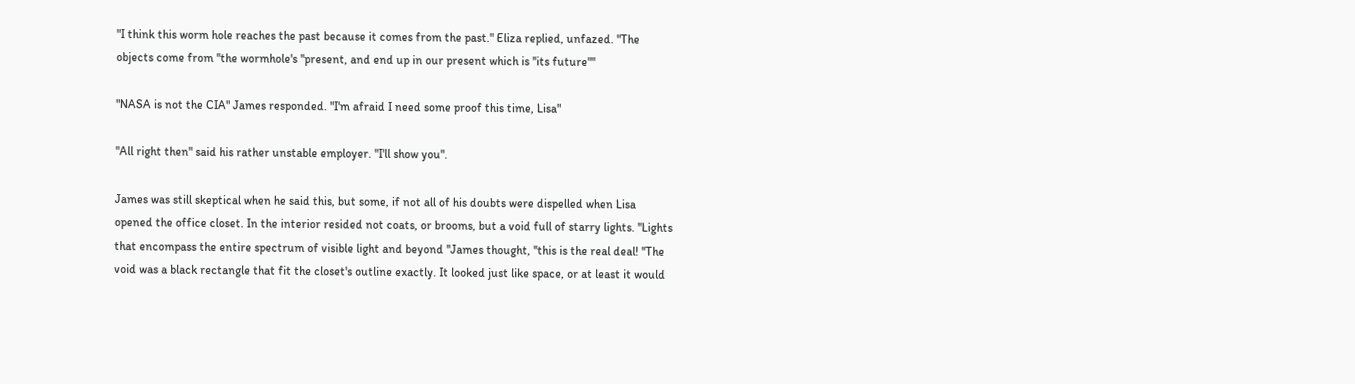"I think this worm hole reaches the past because it comes from the past." Eliza replied, unfazed. "The objects come from ''the wormhole's ''present, and end up in our present which is ''its future"''

"NASA is not the CIA" James responded. "I'm afraid I need some proof this time, Lisa"

"All right then" said his rather unstable employer. "I'll show you".

James was still skeptical when he said this, but some, if not all of his doubts were dispelled when Lisa opened the office closet. In the interior resided not coats, or brooms, but a void full of starry lights. ''Lights that encompass the entire spectrum of visible light and beyond ''James thought, ''this is the real deal! ''The void was a black rectangle that fit the closet's outline exactly. It looked just like space, or at least it would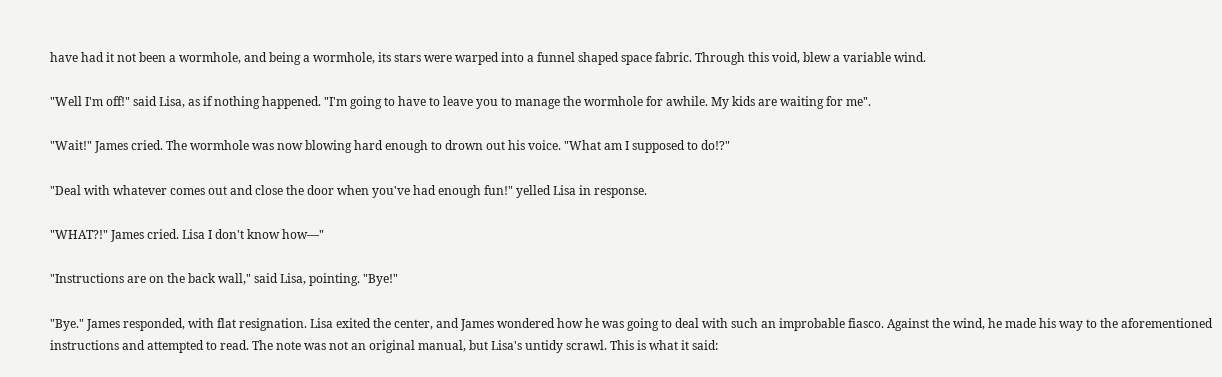have had it not been a wormhole, and being a wormhole, its stars were warped into a funnel shaped space fabric. Through this void, blew a variable wind.

"Well I'm off!" said Lisa, as if nothing happened. "I'm going to have to leave you to manage the wormhole for awhile. My kids are waiting for me".

"Wait!" James cried. The wormhole was now blowing hard enough to drown out his voice. "What am I supposed to do!?"

"Deal with whatever comes out and close the door when you've had enough fun!" yelled Lisa in response.

"WHAT?!" James cried. Lisa I don't know how—"

"Instructions are on the back wall," said Lisa, pointing. "Bye!"

"Bye." James responded, with flat resignation. Lisa exited the center, and James wondered how he was going to deal with such an improbable fiasco. Against the wind, he made his way to the aforementioned instructions and attempted to read. The note was not an original manual, but Lisa's untidy scrawl. This is what it said: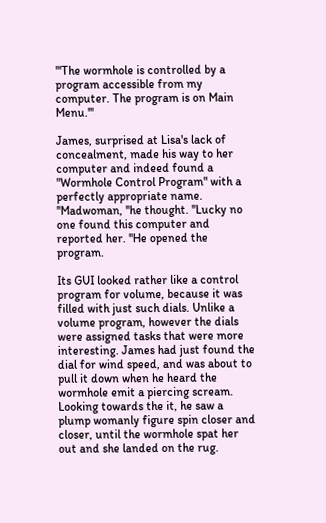'''The wormhole is controlled by a program accessible from my computer. The program is on Main Menu.'''

James, surprised at Lisa's lack of concealment, made his way to her computer and indeed found a "Wormhole Control Program" with a perfectly appropriate name. ''Madwoman, ''he thought. ''Lucky no one found this computer and reported her. ''He opened the program.

Its GUI looked rather like a control program for volume, because it was filled with just such dials. Unlike a volume program, however the dials were assigned tasks that were more interesting. James had just found the dial for wind speed, and was about to pull it down when he heard the wormhole emit a piercing scream. Looking towards the it, he saw a plump womanly figure spin closer and closer, until the wormhole spat her out and she landed on the rug.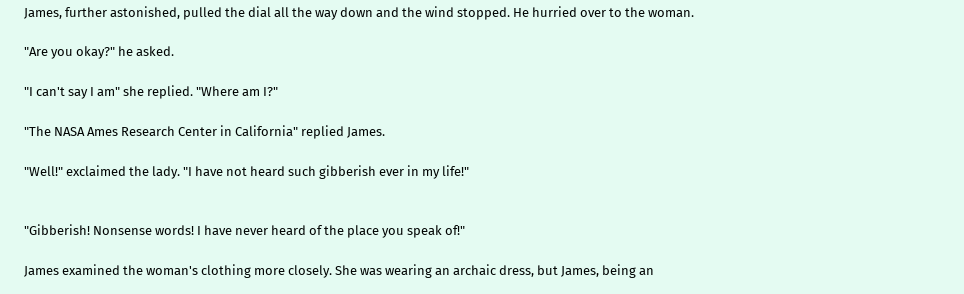James, further astonished, pulled the dial all the way down and the wind stopped. He hurried over to the woman.

"Are you okay?" he asked.

"I can't say I am" she replied. "Where am I?"

"The NASA Ames Research Center in California" replied James.

"Well!" exclaimed the lady. "I have not heard such gibberish ever in my life!"


"Gibberish! Nonsense words! I have never heard of the place you speak of!"

James examined the woman's clothing more closely. She was wearing an archaic dress, but James, being an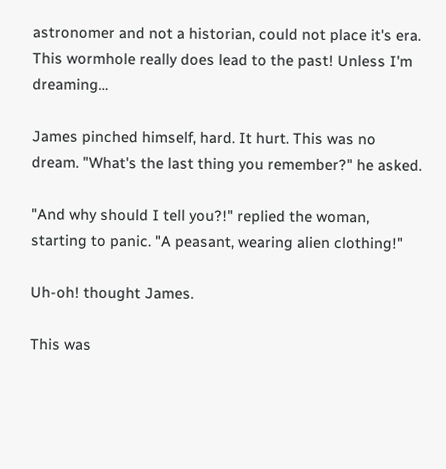astronomer and not a historian, could not place it's era. This wormhole really does lead to the past! Unless I'm dreaming…

James pinched himself, hard. It hurt. This was no dream. "What's the last thing you remember?" he asked.

"And why should I tell you?!" replied the woman, starting to panic. "A peasant, wearing alien clothing!"

Uh-oh! thought James.

This was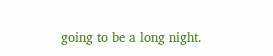going to be a long night.